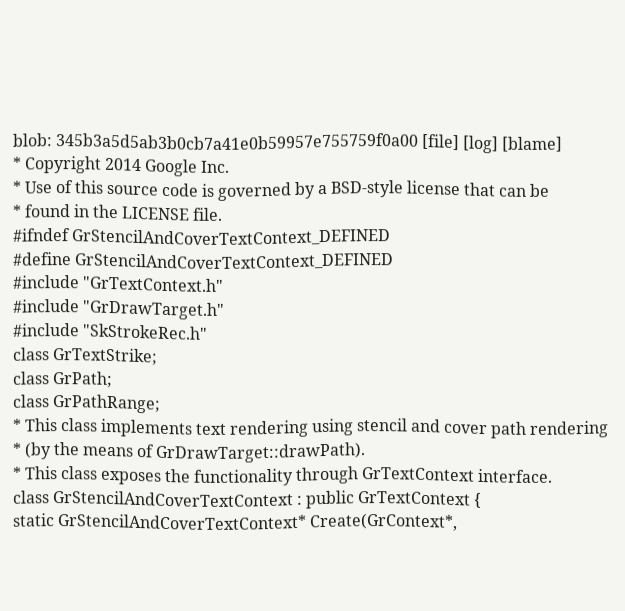blob: 345b3a5d5ab3b0cb7a41e0b59957e755759f0a00 [file] [log] [blame]
* Copyright 2014 Google Inc.
* Use of this source code is governed by a BSD-style license that can be
* found in the LICENSE file.
#ifndef GrStencilAndCoverTextContext_DEFINED
#define GrStencilAndCoverTextContext_DEFINED
#include "GrTextContext.h"
#include "GrDrawTarget.h"
#include "SkStrokeRec.h"
class GrTextStrike;
class GrPath;
class GrPathRange;
* This class implements text rendering using stencil and cover path rendering
* (by the means of GrDrawTarget::drawPath).
* This class exposes the functionality through GrTextContext interface.
class GrStencilAndCoverTextContext : public GrTextContext {
static GrStencilAndCoverTextContext* Create(GrContext*,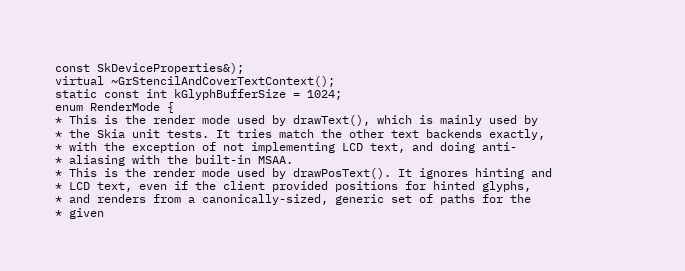const SkDeviceProperties&);
virtual ~GrStencilAndCoverTextContext();
static const int kGlyphBufferSize = 1024;
enum RenderMode {
* This is the render mode used by drawText(), which is mainly used by
* the Skia unit tests. It tries match the other text backends exactly,
* with the exception of not implementing LCD text, and doing anti-
* aliasing with the built-in MSAA.
* This is the render mode used by drawPosText(). It ignores hinting and
* LCD text, even if the client provided positions for hinted glyphs,
* and renders from a canonically-sized, generic set of paths for the
* given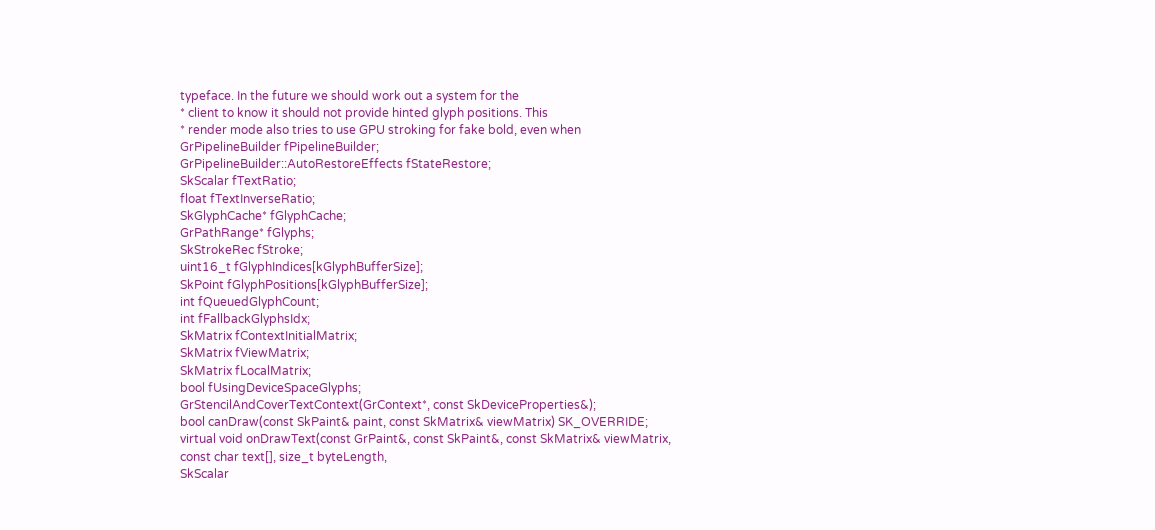typeface. In the future we should work out a system for the
* client to know it should not provide hinted glyph positions. This
* render mode also tries to use GPU stroking for fake bold, even when
GrPipelineBuilder fPipelineBuilder;
GrPipelineBuilder::AutoRestoreEffects fStateRestore;
SkScalar fTextRatio;
float fTextInverseRatio;
SkGlyphCache* fGlyphCache;
GrPathRange* fGlyphs;
SkStrokeRec fStroke;
uint16_t fGlyphIndices[kGlyphBufferSize];
SkPoint fGlyphPositions[kGlyphBufferSize];
int fQueuedGlyphCount;
int fFallbackGlyphsIdx;
SkMatrix fContextInitialMatrix;
SkMatrix fViewMatrix;
SkMatrix fLocalMatrix;
bool fUsingDeviceSpaceGlyphs;
GrStencilAndCoverTextContext(GrContext*, const SkDeviceProperties&);
bool canDraw(const SkPaint& paint, const SkMatrix& viewMatrix) SK_OVERRIDE;
virtual void onDrawText(const GrPaint&, const SkPaint&, const SkMatrix& viewMatrix,
const char text[], size_t byteLength,
SkScalar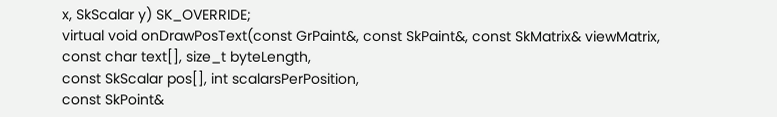x, SkScalar y) SK_OVERRIDE;
virtual void onDrawPosText(const GrPaint&, const SkPaint&, const SkMatrix& viewMatrix,
const char text[], size_t byteLength,
const SkScalar pos[], int scalarsPerPosition,
const SkPoint&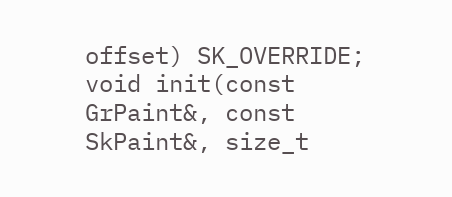offset) SK_OVERRIDE;
void init(const GrPaint&, const SkPaint&, size_t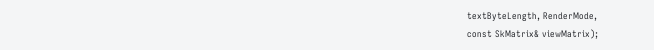textByteLength, RenderMode,
const SkMatrix& viewMatrix);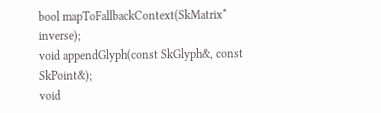bool mapToFallbackContext(SkMatrix* inverse);
void appendGlyph(const SkGlyph&, const SkPoint&);
void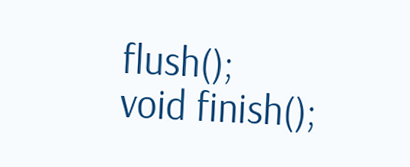flush();
void finish();